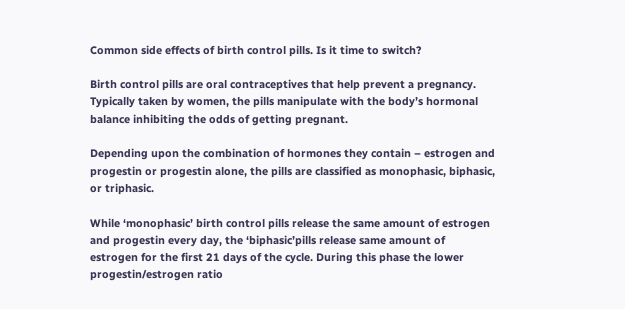Common side effects of birth control pills. Is it time to switch?

Birth control pills are oral contraceptives that help prevent a pregnancy. Typically taken by women, the pills manipulate with the body’s hormonal balance inhibiting the odds of getting pregnant.

Depending upon the combination of hormones they contain – estrogen and progestin or progestin alone, the pills are classified as monophasic, biphasic, or triphasic.

While ‘monophasic’ birth control pills release the same amount of estrogen and progestin every day, the ‘biphasic’pills release same amount of estrogen for the first 21 days of the cycle. During this phase the lower progestin/estrogen ratio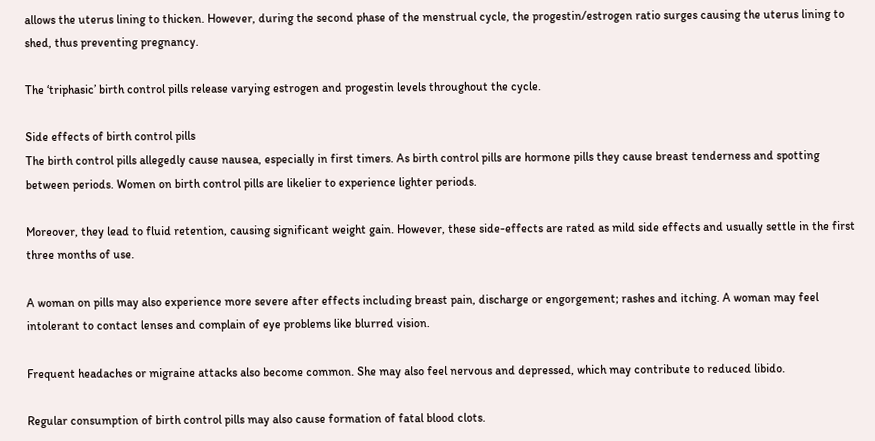allows the uterus lining to thicken. However, during the second phase of the menstrual cycle, the progestin/estrogen ratio surges causing the uterus lining to shed, thus preventing pregnancy.

The ‘triphasic’ birth control pills release varying estrogen and progestin levels throughout the cycle.

Side effects of birth control pills
The birth control pills allegedly cause nausea, especially in first timers. As birth control pills are hormone pills they cause breast tenderness and spotting between periods. Women on birth control pills are likelier to experience lighter periods.

Moreover, they lead to fluid retention, causing significant weight gain. However, these side-effects are rated as mild side effects and usually settle in the first three months of use.

A woman on pills may also experience more severe after effects including breast pain, discharge or engorgement; rashes and itching. A woman may feel intolerant to contact lenses and complain of eye problems like blurred vision.

Frequent headaches or migraine attacks also become common. She may also feel nervous and depressed, which may contribute to reduced libido.

Regular consumption of birth control pills may also cause formation of fatal blood clots.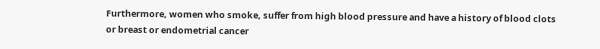Furthermore, women who smoke, suffer from high blood pressure and have a history of blood clots or breast or endometrial cancer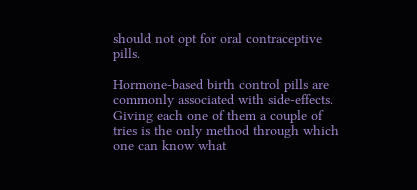should not opt for oral contraceptive pills.

Hormone-based birth control pills are commonly associated with side-effects. Giving each one of them a couple of tries is the only method through which one can know what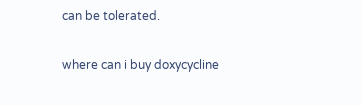can be tolerated.

where can i buy doxycycline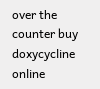over the counter buy doxycycline online